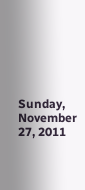Sunday, November 27, 2011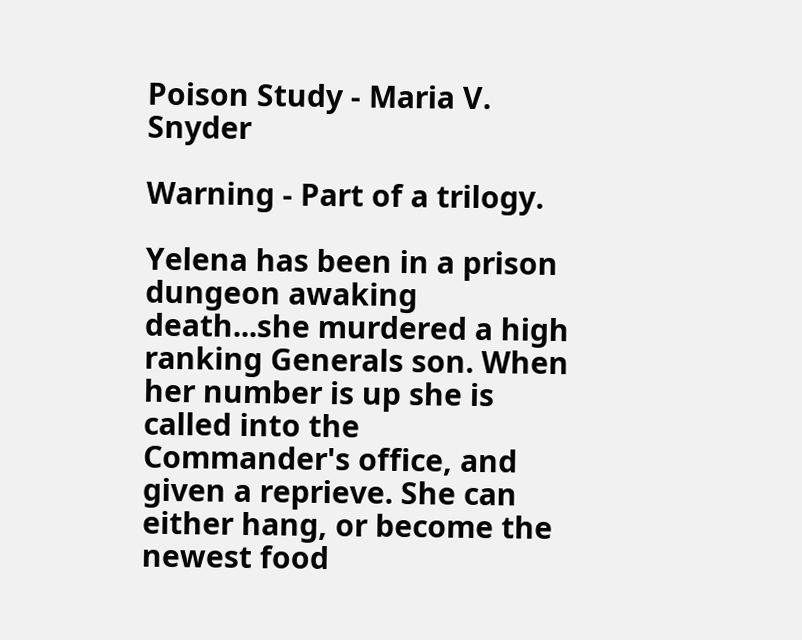Poison Study - Maria V. Snyder

Warning - Part of a trilogy.

Yelena has been in a prison dungeon awaking death...she murdered a high ranking Generals son. When her number is up she is called into the Commander's office, and given a reprieve. She can either hang, or become the newest food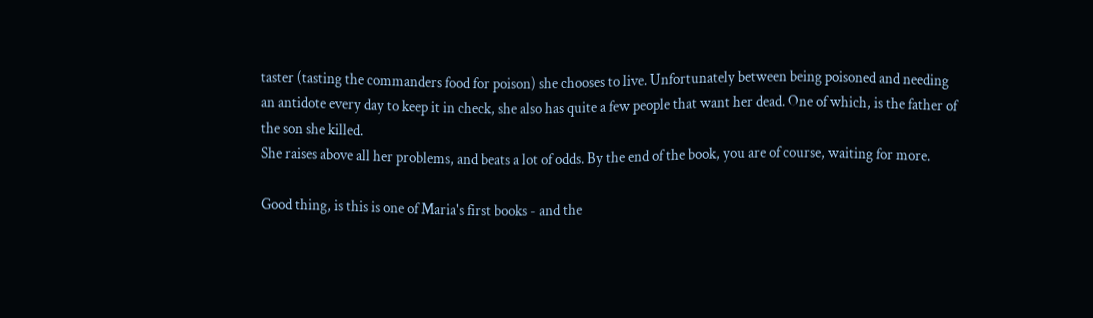taster (tasting the commanders food for poison) she chooses to live. Unfortunately between being poisoned and needing an antidote every day to keep it in check, she also has quite a few people that want her dead. One of which, is the father of the son she killed.
She raises above all her problems, and beats a lot of odds. By the end of the book, you are of course, waiting for more.

Good thing, is this is one of Maria's first books - and the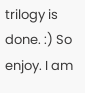trilogy is done. :) So enjoy. I am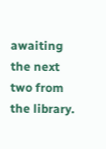awaiting the next two from the library.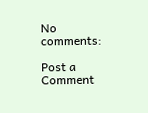No comments:

Post a Comment